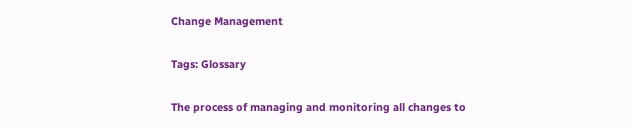Change Management

Tags: Glossary

The process of managing and monitoring all changes to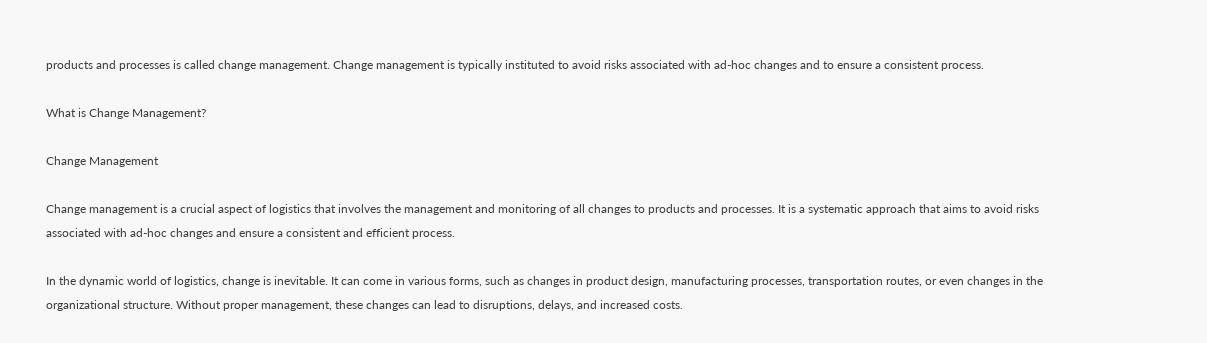products and processes is called change management. Change management is typically instituted to avoid risks associated with ad-hoc changes and to ensure a consistent process.

What is Change Management?

Change Management

Change management is a crucial aspect of logistics that involves the management and monitoring of all changes to products and processes. It is a systematic approach that aims to avoid risks associated with ad-hoc changes and ensure a consistent and efficient process.

In the dynamic world of logistics, change is inevitable. It can come in various forms, such as changes in product design, manufacturing processes, transportation routes, or even changes in the organizational structure. Without proper management, these changes can lead to disruptions, delays, and increased costs.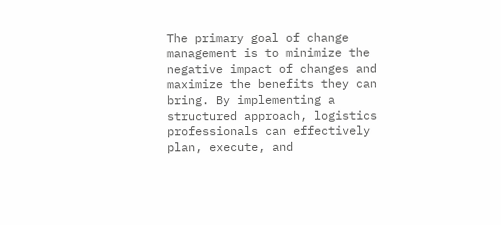The primary goal of change management is to minimize the negative impact of changes and maximize the benefits they can bring. By implementing a structured approach, logistics professionals can effectively plan, execute, and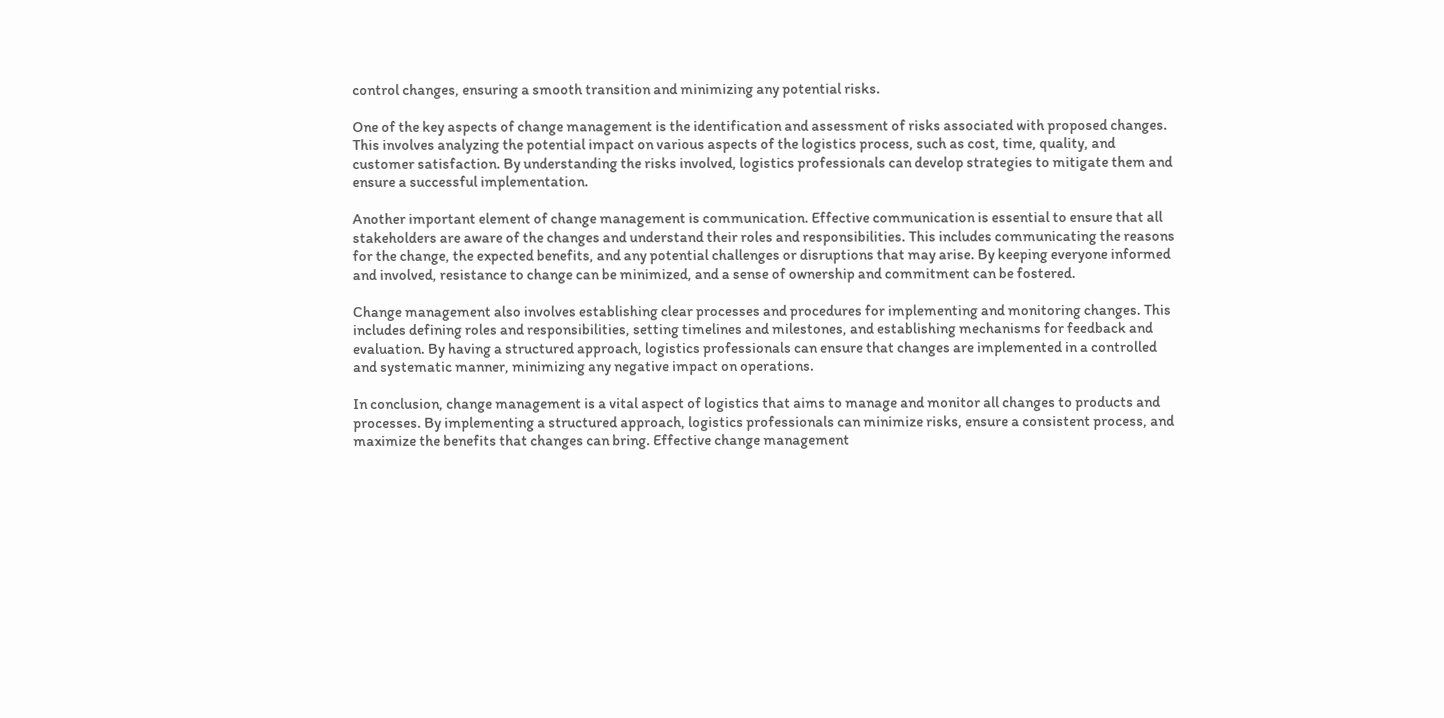control changes, ensuring a smooth transition and minimizing any potential risks.

One of the key aspects of change management is the identification and assessment of risks associated with proposed changes. This involves analyzing the potential impact on various aspects of the logistics process, such as cost, time, quality, and customer satisfaction. By understanding the risks involved, logistics professionals can develop strategies to mitigate them and ensure a successful implementation.

Another important element of change management is communication. Effective communication is essential to ensure that all stakeholders are aware of the changes and understand their roles and responsibilities. This includes communicating the reasons for the change, the expected benefits, and any potential challenges or disruptions that may arise. By keeping everyone informed and involved, resistance to change can be minimized, and a sense of ownership and commitment can be fostered.

Change management also involves establishing clear processes and procedures for implementing and monitoring changes. This includes defining roles and responsibilities, setting timelines and milestones, and establishing mechanisms for feedback and evaluation. By having a structured approach, logistics professionals can ensure that changes are implemented in a controlled and systematic manner, minimizing any negative impact on operations.

In conclusion, change management is a vital aspect of logistics that aims to manage and monitor all changes to products and processes. By implementing a structured approach, logistics professionals can minimize risks, ensure a consistent process, and maximize the benefits that changes can bring. Effective change management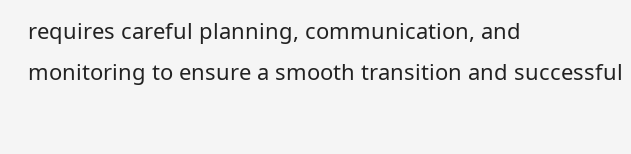requires careful planning, communication, and monitoring to ensure a smooth transition and successful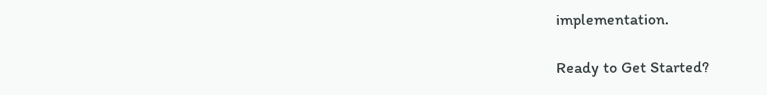implementation.

Ready to Get Started?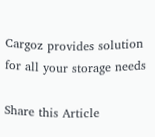Cargoz provides solution for all your storage needs

Share this Article